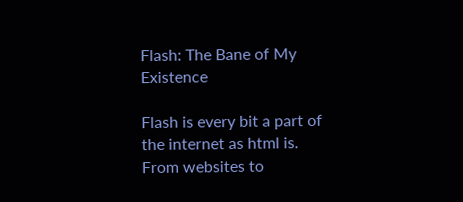Flash: The Bane of My Existence

Flash is every bit a part of the internet as html is.  From websites to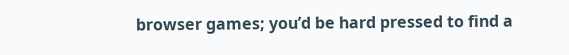browser games; you’d be hard pressed to find a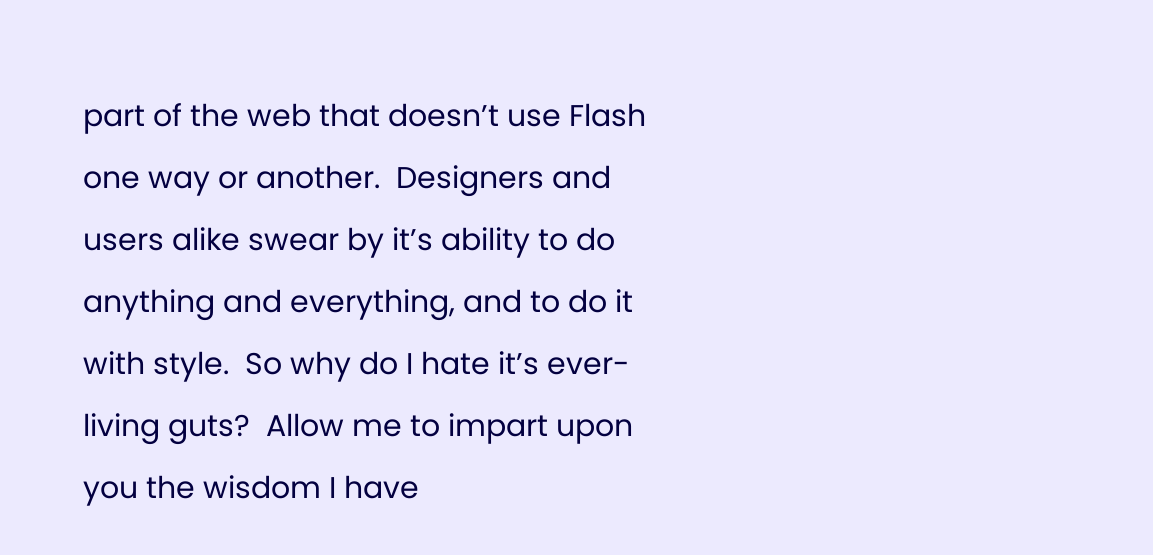part of the web that doesn’t use Flash one way or another.  Designers and users alike swear by it’s ability to do anything and everything, and to do it with style.  So why do I hate it’s ever-living guts?  Allow me to impart upon you the wisdom I have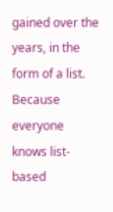gained over the years, in the form of a list.  Because everyone knows list-based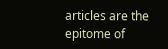articles are the epitome of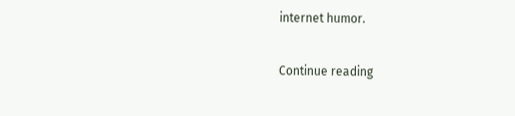internet humor.

Continue reading